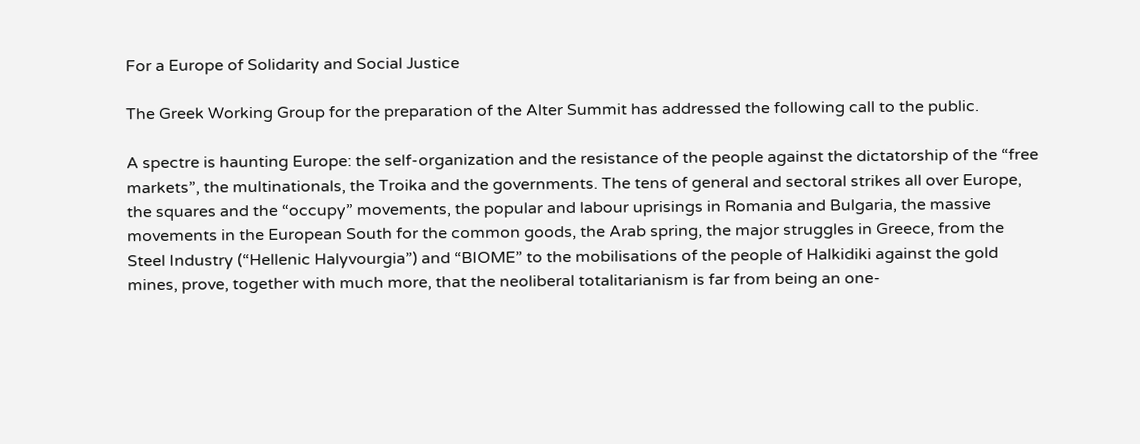For a Europe of Solidarity and Social Justice

The Greek Working Group for the preparation of the Alter Summit has addressed the following call to the public.

A spectre is haunting Europe: the self-organization and the resistance of the people against the dictatorship of the “free markets”, the multinationals, the Troika and the governments. The tens of general and sectoral strikes all over Europe, the squares and the “occupy” movements, the popular and labour uprisings in Romania and Bulgaria, the massive movements in the European South for the common goods, the Arab spring, the major struggles in Greece, from the Steel Industry (“Hellenic Halyvourgia”) and “BIOME” to the mobilisations of the people of Halkidiki against the gold mines, prove, together with much more, that the neoliberal totalitarianism is far from being an one-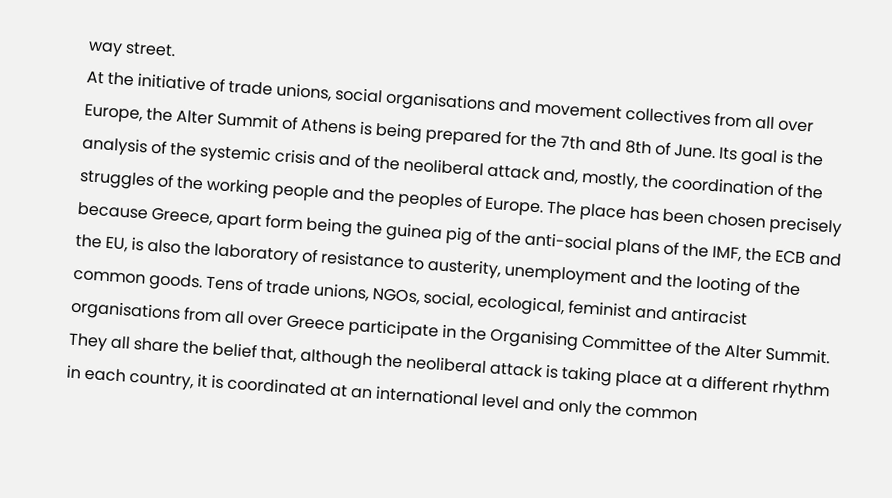way street.
At the initiative of trade unions, social organisations and movement collectives from all over Europe, the Alter Summit of Athens is being prepared for the 7th and 8th of June. Its goal is the analysis of the systemic crisis and of the neoliberal attack and, mostly, the coordination of the struggles of the working people and the peoples of Europe. The place has been chosen precisely because Greece, apart form being the guinea pig of the anti-social plans of the IMF, the ECB and the EU, is also the laboratory of resistance to austerity, unemployment and the looting of the common goods. Tens of trade unions, NGOs, social, ecological, feminist and antiracist organisations from all over Greece participate in the Organising Committee of the Alter Summit. They all share the belief that, although the neoliberal attack is taking place at a different rhythm in each country, it is coordinated at an international level and only the common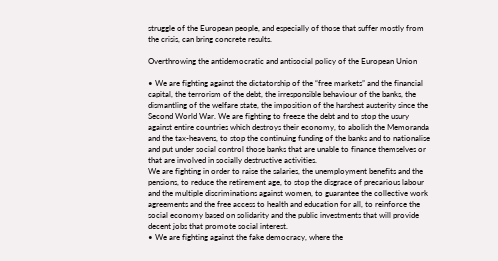struggle of the European people, and especially of those that suffer mostly from the crisis, can bring concrete results.

Overthrowing the antidemocratic and antisocial policy of the European Union

• We are fighting against the dictatorship of the “free markets” and the financial capital, the terrorism of the debt, the irresponsible behaviour of the banks, the dismantling of the welfare state, the imposition of the harshest austerity since the Second World War. We are fighting to freeze the debt and to stop the usury against entire countries which destroys their economy, to abolish the Memoranda and the tax-heavens, to stop the continuing funding of the banks and to nationalise and put under social control those banks that are unable to finance themselves or that are involved in socially destructive activities.
We are fighting in order to raise the salaries, the unemployment benefits and the pensions, to reduce the retirement age, to stop the disgrace of precarious labour and the multiple discriminations against women, to guarantee the collective work agreements and the free access to health and education for all, to reinforce the social economy based on solidarity and the public investments that will provide decent jobs that promote social interest.
• We are fighting against the fake democracy, where the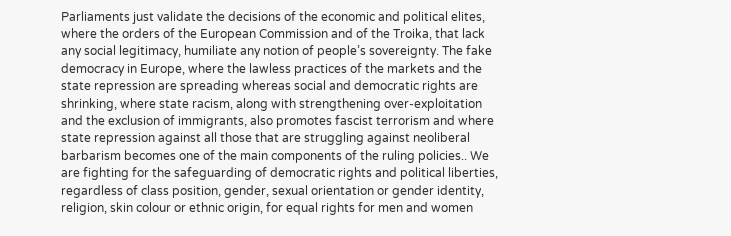Parliaments just validate the decisions of the economic and political elites, where the orders of the European Commission and of the Troika, that lack any social legitimacy, humiliate any notion of people’s sovereignty. The fake democracy in Europe, where the lawless practices of the markets and the state repression are spreading whereas social and democratic rights are shrinking, where state racism, along with strengthening over-exploitation and the exclusion of immigrants, also promotes fascist terrorism and where state repression against all those that are struggling against neoliberal barbarism becomes one of the main components of the ruling policies.. We are fighting for the safeguarding of democratic rights and political liberties, regardless of class position, gender, sexual orientation or gender identity, religion, skin colour or ethnic origin, for equal rights for men and women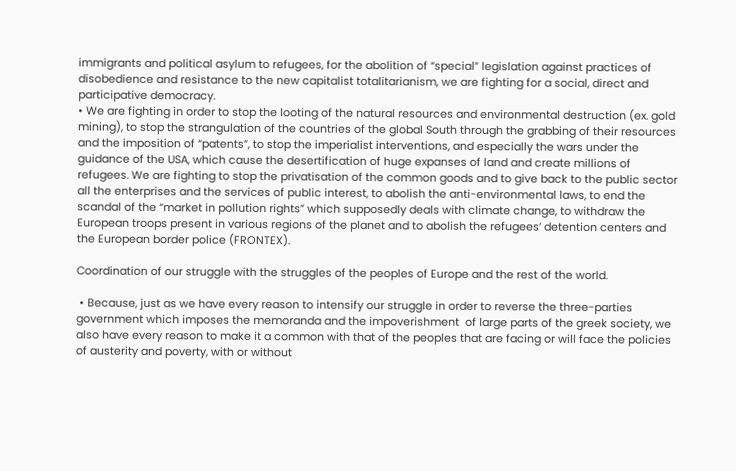immigrants and political asylum to refugees, for the abolition of “special” legislation against practices of disobedience and resistance to the new capitalist totalitarianism, we are fighting for a social, direct and participative democracy.
• We are fighting in order to stop the looting of the natural resources and environmental destruction (ex. gold mining), to stop the strangulation of the countries of the global South through the grabbing of their resources and the imposition of “patents”, to stop the imperialist interventions, and especially the wars under the guidance of the USA, which cause the desertification of huge expanses of land and create millions of refugees. We are fighting to stop the privatisation of the common goods and to give back to the public sector all the enterprises and the services of public interest, to abolish the anti-environmental laws, to end the scandal of the “market in pollution rights” which supposedly deals with climate change, to withdraw the European troops present in various regions of the planet and to abolish the refugees’ detention centers and the European border police (FRONTEX).

Coordination of our struggle with the struggles of the peoples of Europe and the rest of the world.

 • Because, just as we have every reason to intensify our struggle in order to reverse the three-parties government which imposes the memoranda and the impoverishment  of large parts of the greek society, we also have every reason to make it a common with that of the peoples that are facing or will face the policies of austerity and poverty, with or without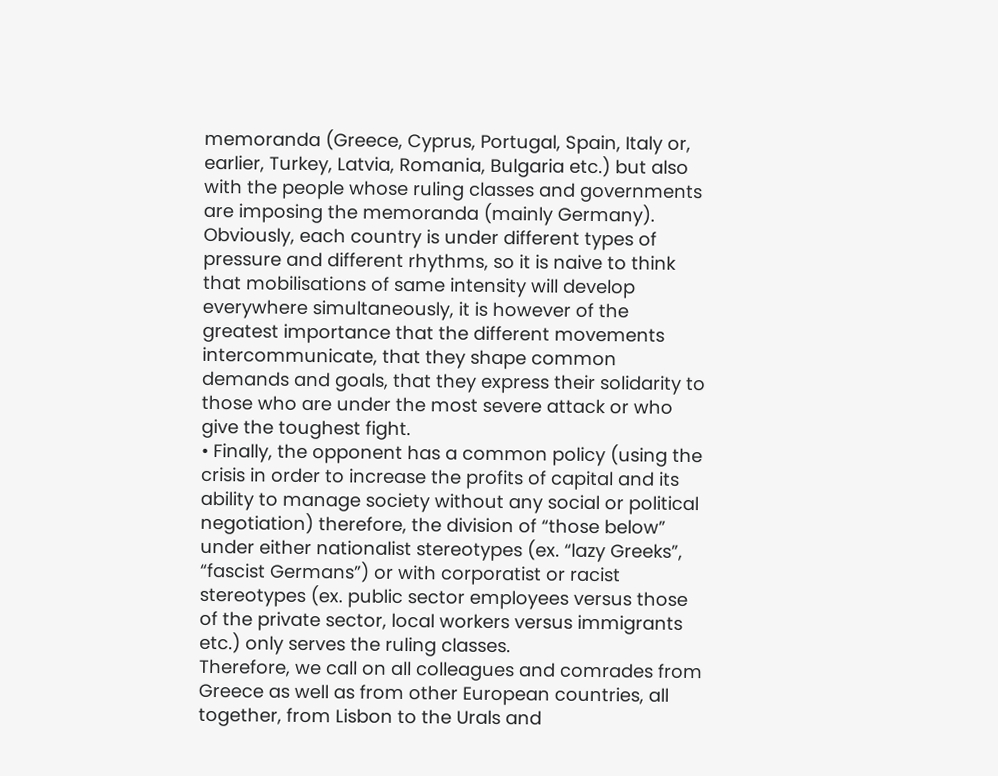memoranda (Greece, Cyprus, Portugal, Spain, Italy or, earlier, Turkey, Latvia, Romania, Bulgaria etc.) but also with the people whose ruling classes and governments are imposing the memoranda (mainly Germany). Obviously, each country is under different types of pressure and different rhythms, so it is naive to think that mobilisations of same intensity will develop everywhere simultaneously, it is however of the greatest importance that the different movements intercommunicate, that they shape common demands and goals, that they express their solidarity to those who are under the most severe attack or who give the toughest fight.
• Finally, the opponent has a common policy (using the crisis in order to increase the profits of capital and its ability to manage society without any social or political negotiation) therefore, the division of “those below” under either nationalist stereotypes (ex. “lazy Greeks”, “fascist Germans”) or with corporatist or racist stereotypes (ex. public sector employees versus those of the private sector, local workers versus immigrants etc.) only serves the ruling classes.
Therefore, we call on all colleagues and comrades from Greece as well as from other European countries, all together, from Lisbon to the Urals and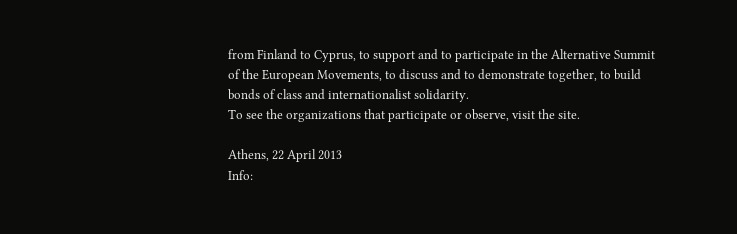from Finland to Cyprus, to support and to participate in the Alternative Summit of the European Movements, to discuss and to demonstrate together, to build bonds of class and internationalist solidarity.
To see the organizations that participate or observe, visit the site.

Athens, 22 April 2013
Info: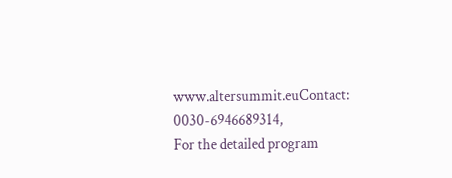www.altersummit.euContact: 0030-6946689314,
For the detailed program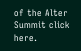of the Alter Summit click here.